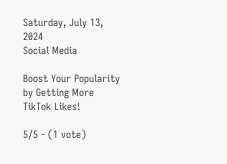Saturday, July 13, 2024
Social Media

Boost Your Popularity by Getting More TikTok Likes!

5/5 - (1 vote)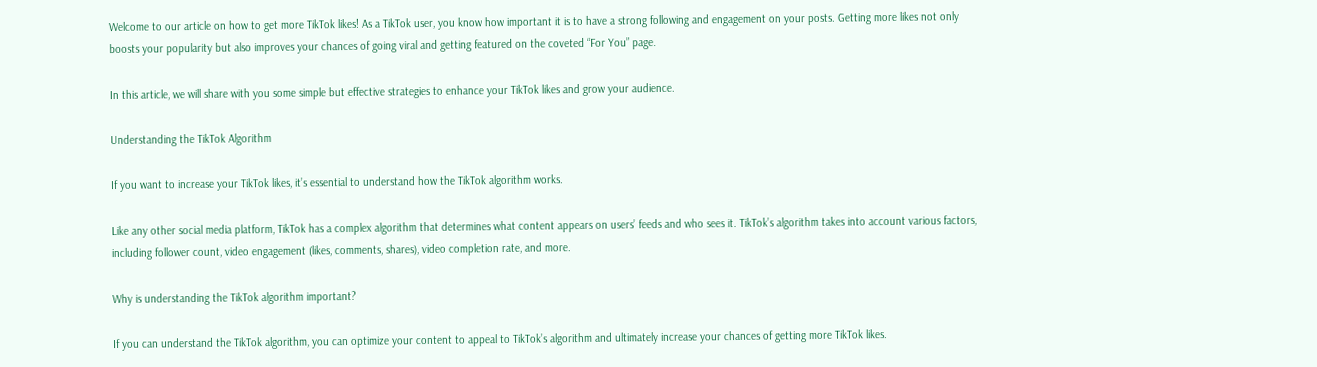Welcome to our article on how to get more TikTok likes! As a TikTok user, you know how important it is to have a strong following and engagement on your posts. Getting more likes not only boosts your popularity but also improves your chances of going viral and getting featured on the coveted “For You” page.

In this article, we will share with you some simple but effective strategies to enhance your TikTok likes and grow your audience.

Understanding the TikTok Algorithm

If you want to increase your TikTok likes, it’s essential to understand how the TikTok algorithm works.

Like any other social media platform, TikTok has a complex algorithm that determines what content appears on users’ feeds and who sees it. TikTok’s algorithm takes into account various factors, including follower count, video engagement (likes, comments, shares), video completion rate, and more.

Why is understanding the TikTok algorithm important?

If you can understand the TikTok algorithm, you can optimize your content to appeal to TikTok’s algorithm and ultimately increase your chances of getting more TikTok likes.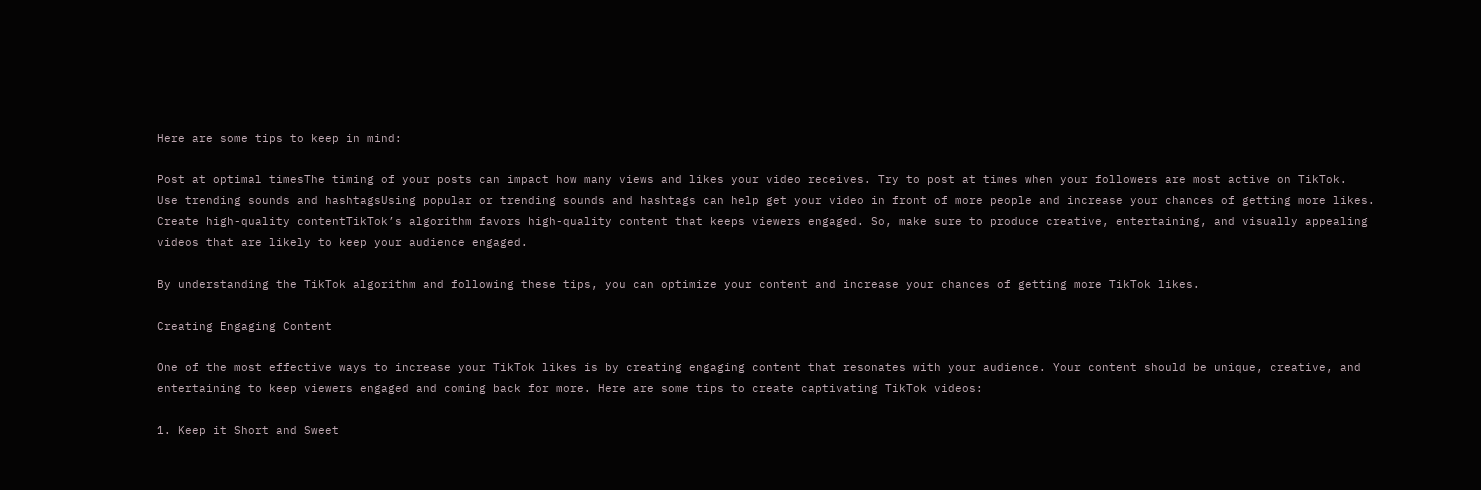Here are some tips to keep in mind:

Post at optimal timesThe timing of your posts can impact how many views and likes your video receives. Try to post at times when your followers are most active on TikTok.
Use trending sounds and hashtagsUsing popular or trending sounds and hashtags can help get your video in front of more people and increase your chances of getting more likes.
Create high-quality contentTikTok’s algorithm favors high-quality content that keeps viewers engaged. So, make sure to produce creative, entertaining, and visually appealing videos that are likely to keep your audience engaged.

By understanding the TikTok algorithm and following these tips, you can optimize your content and increase your chances of getting more TikTok likes.

Creating Engaging Content

One of the most effective ways to increase your TikTok likes is by creating engaging content that resonates with your audience. Your content should be unique, creative, and entertaining to keep viewers engaged and coming back for more. Here are some tips to create captivating TikTok videos:

1. Keep it Short and Sweet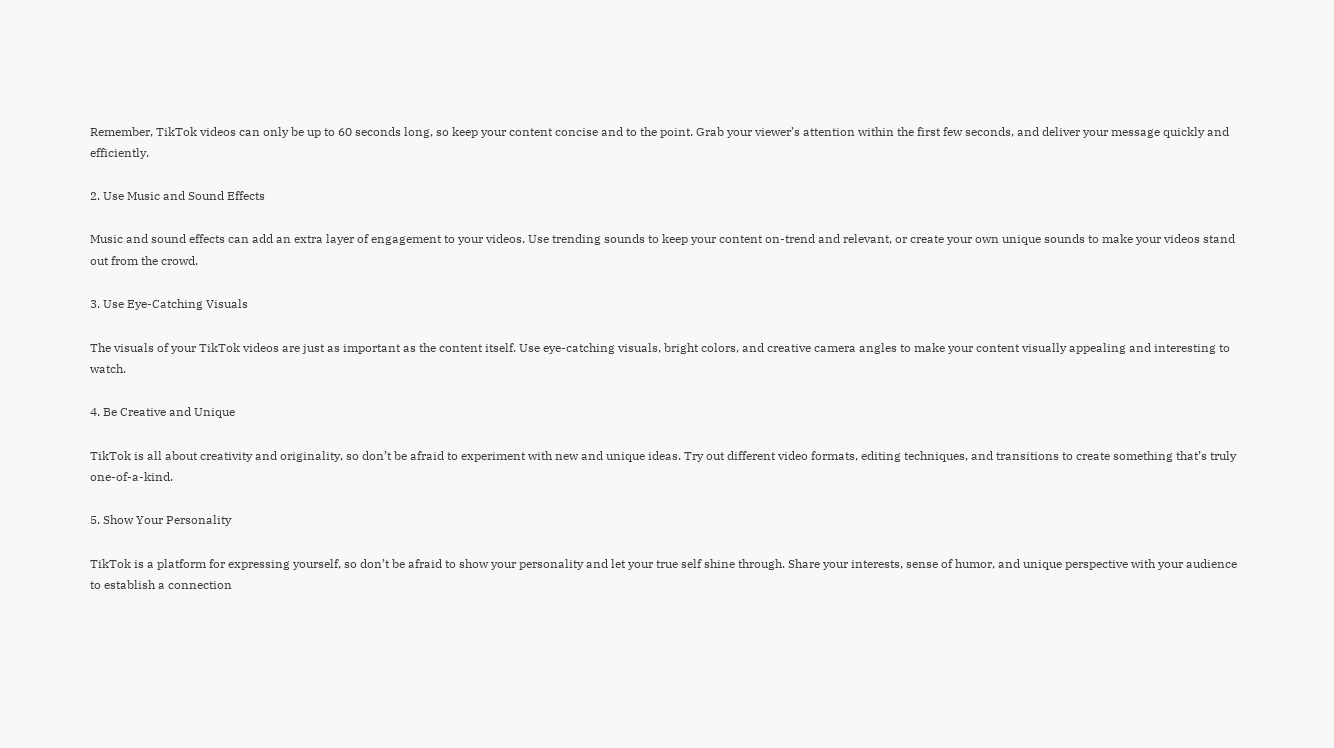Remember, TikTok videos can only be up to 60 seconds long, so keep your content concise and to the point. Grab your viewer’s attention within the first few seconds, and deliver your message quickly and efficiently.

2. Use Music and Sound Effects

Music and sound effects can add an extra layer of engagement to your videos. Use trending sounds to keep your content on-trend and relevant, or create your own unique sounds to make your videos stand out from the crowd.

3. Use Eye-Catching Visuals

The visuals of your TikTok videos are just as important as the content itself. Use eye-catching visuals, bright colors, and creative camera angles to make your content visually appealing and interesting to watch.

4. Be Creative and Unique

TikTok is all about creativity and originality, so don’t be afraid to experiment with new and unique ideas. Try out different video formats, editing techniques, and transitions to create something that’s truly one-of-a-kind.

5. Show Your Personality

TikTok is a platform for expressing yourself, so don’t be afraid to show your personality and let your true self shine through. Share your interests, sense of humor, and unique perspective with your audience to establish a connection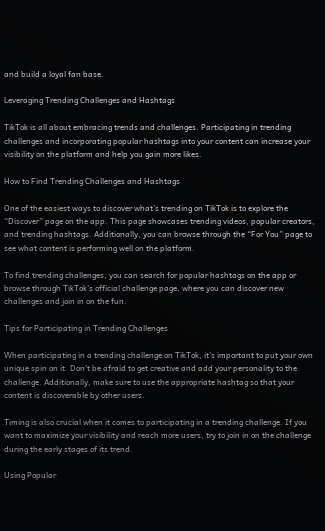and build a loyal fan base.

Leveraging Trending Challenges and Hashtags

TikTok is all about embracing trends and challenges. Participating in trending challenges and incorporating popular hashtags into your content can increase your visibility on the platform and help you gain more likes.

How to Find Trending Challenges and Hashtags

One of the easiest ways to discover what’s trending on TikTok is to explore the “Discover” page on the app. This page showcases trending videos, popular creators, and trending hashtags. Additionally, you can browse through the “For You” page to see what content is performing well on the platform.

To find trending challenges, you can search for popular hashtags on the app or browse through TikTok’s official challenge page, where you can discover new challenges and join in on the fun.

Tips for Participating in Trending Challenges

When participating in a trending challenge on TikTok, it’s important to put your own unique spin on it. Don’t be afraid to get creative and add your personality to the challenge. Additionally, make sure to use the appropriate hashtag so that your content is discoverable by other users.

Timing is also crucial when it comes to participating in a trending challenge. If you want to maximize your visibility and reach more users, try to join in on the challenge during the early stages of its trend.

Using Popular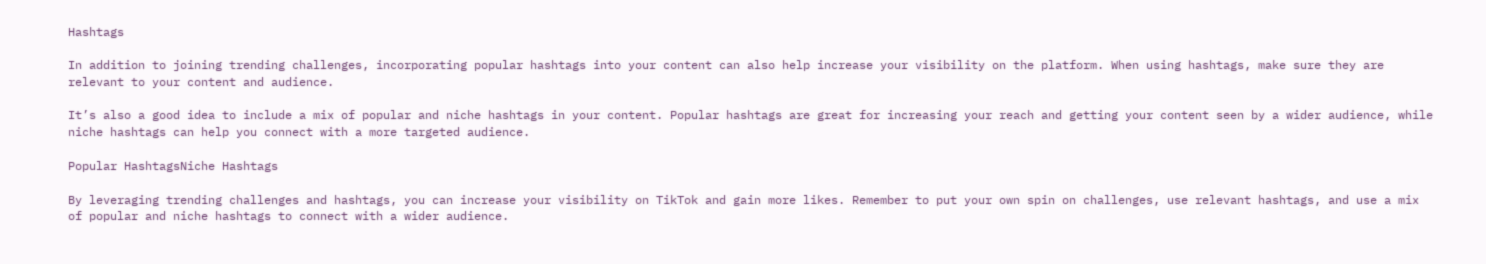Hashtags

In addition to joining trending challenges, incorporating popular hashtags into your content can also help increase your visibility on the platform. When using hashtags, make sure they are relevant to your content and audience.

It’s also a good idea to include a mix of popular and niche hashtags in your content. Popular hashtags are great for increasing your reach and getting your content seen by a wider audience, while niche hashtags can help you connect with a more targeted audience.

Popular HashtagsNiche Hashtags

By leveraging trending challenges and hashtags, you can increase your visibility on TikTok and gain more likes. Remember to put your own spin on challenges, use relevant hashtags, and use a mix of popular and niche hashtags to connect with a wider audience.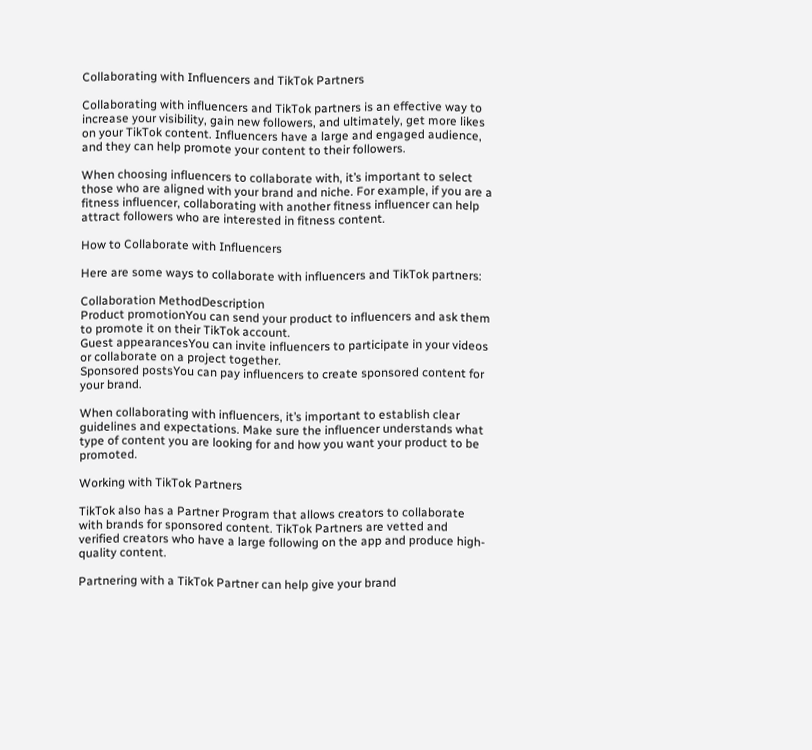Collaborating with Influencers and TikTok Partners

Collaborating with influencers and TikTok partners is an effective way to increase your visibility, gain new followers, and ultimately, get more likes on your TikTok content. Influencers have a large and engaged audience, and they can help promote your content to their followers.

When choosing influencers to collaborate with, it’s important to select those who are aligned with your brand and niche. For example, if you are a fitness influencer, collaborating with another fitness influencer can help attract followers who are interested in fitness content.

How to Collaborate with Influencers

Here are some ways to collaborate with influencers and TikTok partners:

Collaboration MethodDescription
Product promotionYou can send your product to influencers and ask them to promote it on their TikTok account.
Guest appearancesYou can invite influencers to participate in your videos or collaborate on a project together.
Sponsored postsYou can pay influencers to create sponsored content for your brand.

When collaborating with influencers, it’s important to establish clear guidelines and expectations. Make sure the influencer understands what type of content you are looking for and how you want your product to be promoted.

Working with TikTok Partners

TikTok also has a Partner Program that allows creators to collaborate with brands for sponsored content. TikTok Partners are vetted and verified creators who have a large following on the app and produce high-quality content.

Partnering with a TikTok Partner can help give your brand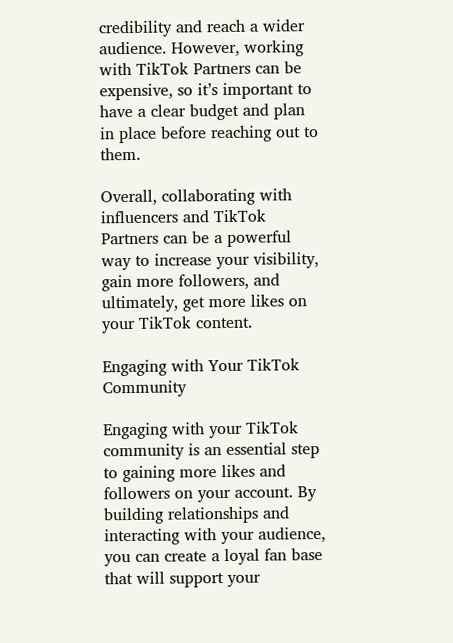credibility and reach a wider audience. However, working with TikTok Partners can be expensive, so it’s important to have a clear budget and plan in place before reaching out to them.

Overall, collaborating with influencers and TikTok Partners can be a powerful way to increase your visibility, gain more followers, and ultimately, get more likes on your TikTok content.

Engaging with Your TikTok Community

Engaging with your TikTok community is an essential step to gaining more likes and followers on your account. By building relationships and interacting with your audience, you can create a loyal fan base that will support your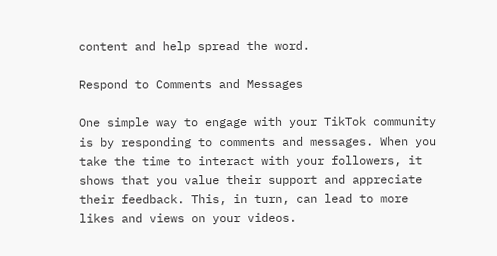content and help spread the word.

Respond to Comments and Messages

One simple way to engage with your TikTok community is by responding to comments and messages. When you take the time to interact with your followers, it shows that you value their support and appreciate their feedback. This, in turn, can lead to more likes and views on your videos.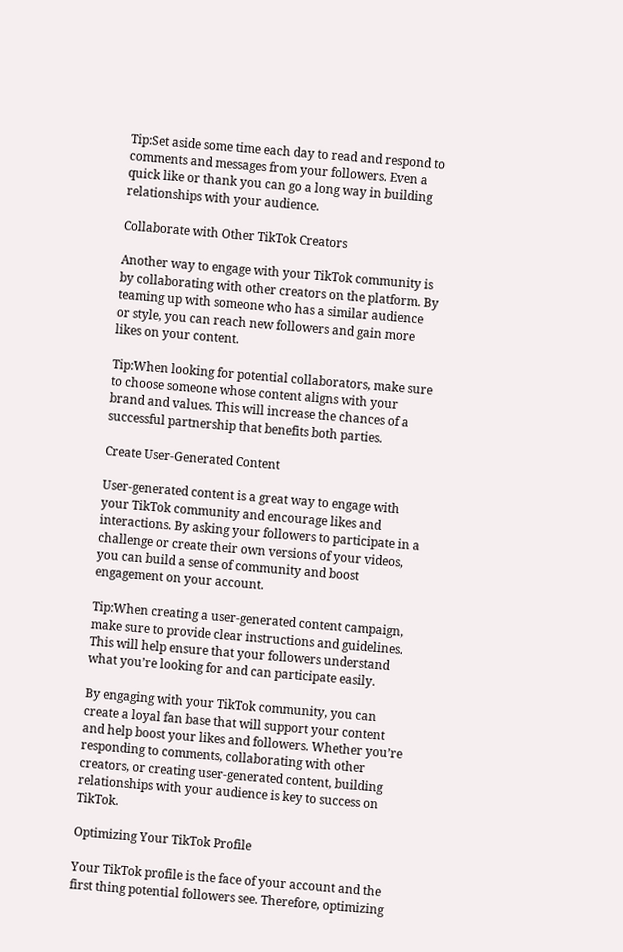Tip:Set aside some time each day to read and respond to comments and messages from your followers. Even a quick like or thank you can go a long way in building relationships with your audience.

Collaborate with Other TikTok Creators

Another way to engage with your TikTok community is by collaborating with other creators on the platform. By teaming up with someone who has a similar audience or style, you can reach new followers and gain more likes on your content.

Tip:When looking for potential collaborators, make sure to choose someone whose content aligns with your brand and values. This will increase the chances of a successful partnership that benefits both parties.

Create User-Generated Content

User-generated content is a great way to engage with your TikTok community and encourage likes and interactions. By asking your followers to participate in a challenge or create their own versions of your videos, you can build a sense of community and boost engagement on your account.

Tip:When creating a user-generated content campaign, make sure to provide clear instructions and guidelines. This will help ensure that your followers understand what you’re looking for and can participate easily.

By engaging with your TikTok community, you can create a loyal fan base that will support your content and help boost your likes and followers. Whether you’re responding to comments, collaborating with other creators, or creating user-generated content, building relationships with your audience is key to success on TikTok.

Optimizing Your TikTok Profile

Your TikTok profile is the face of your account and the first thing potential followers see. Therefore, optimizing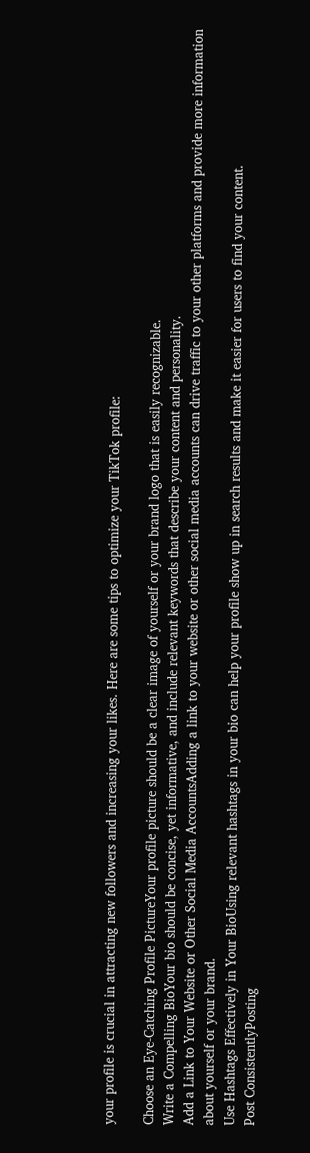your profile is crucial in attracting new followers and increasing your likes. Here are some tips to optimize your TikTok profile:

Choose an Eye-Catching Profile PictureYour profile picture should be a clear image of yourself or your brand logo that is easily recognizable.
Write a Compelling BioYour bio should be concise, yet informative, and include relevant keywords that describe your content and personality.
Add a Link to Your Website or Other Social Media AccountsAdding a link to your website or other social media accounts can drive traffic to your other platforms and provide more information about yourself or your brand.
Use Hashtags Effectively in Your BioUsing relevant hashtags in your bio can help your profile show up in search results and make it easier for users to find your content.
Post ConsistentlyPosting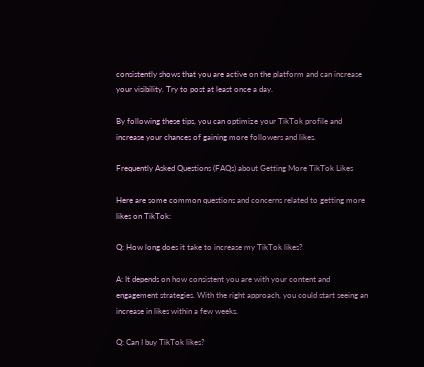consistently shows that you are active on the platform and can increase your visibility. Try to post at least once a day.

By following these tips, you can optimize your TikTok profile and increase your chances of gaining more followers and likes.

Frequently Asked Questions (FAQs) about Getting More TikTok Likes

Here are some common questions and concerns related to getting more likes on TikTok:

Q: How long does it take to increase my TikTok likes?

A: It depends on how consistent you are with your content and engagement strategies. With the right approach, you could start seeing an increase in likes within a few weeks.

Q: Can I buy TikTok likes?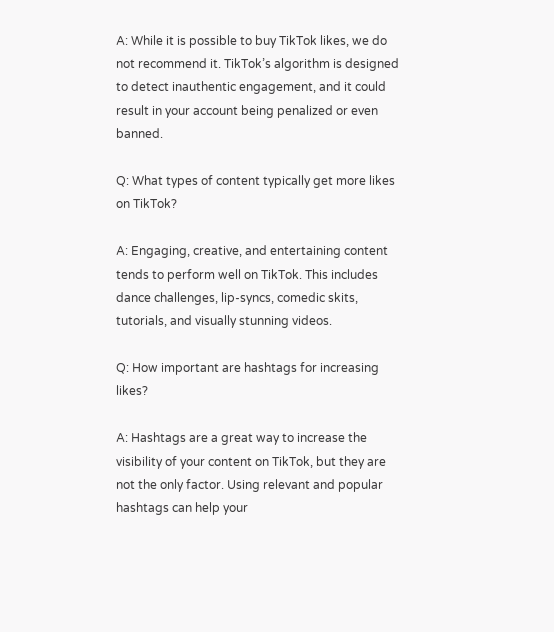A: While it is possible to buy TikTok likes, we do not recommend it. TikTok’s algorithm is designed to detect inauthentic engagement, and it could result in your account being penalized or even banned.

Q: What types of content typically get more likes on TikTok?

A: Engaging, creative, and entertaining content tends to perform well on TikTok. This includes dance challenges, lip-syncs, comedic skits, tutorials, and visually stunning videos.

Q: How important are hashtags for increasing likes?

A: Hashtags are a great way to increase the visibility of your content on TikTok, but they are not the only factor. Using relevant and popular hashtags can help your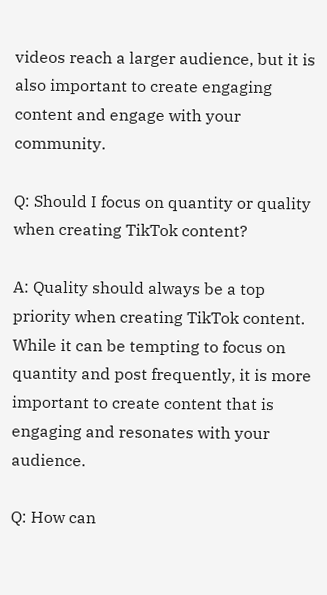videos reach a larger audience, but it is also important to create engaging content and engage with your community.

Q: Should I focus on quantity or quality when creating TikTok content?

A: Quality should always be a top priority when creating TikTok content. While it can be tempting to focus on quantity and post frequently, it is more important to create content that is engaging and resonates with your audience.

Q: How can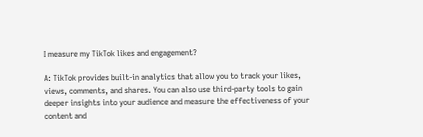I measure my TikTok likes and engagement?

A: TikTok provides built-in analytics that allow you to track your likes, views, comments, and shares. You can also use third-party tools to gain deeper insights into your audience and measure the effectiveness of your content and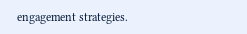engagement strategies.